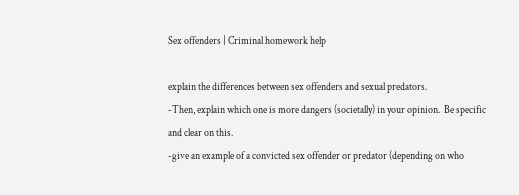Sex offenders | Criminal homework help

explain the differences between sex offenders and sexual predators.
-Then, explain which one is more dangers (societally) in your opinion.  Be specific and clear on this.
-give an example of a convicted sex offender or predator (depending on who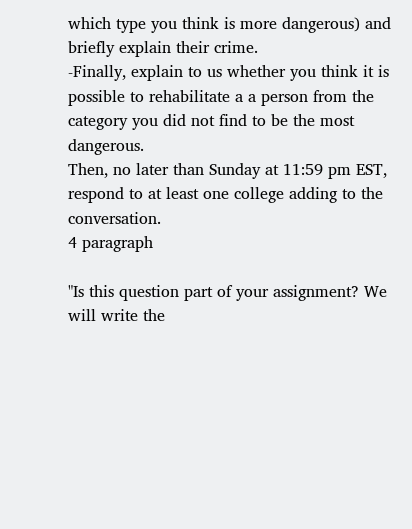which type you think is more dangerous) and briefly explain their crime.
-Finally, explain to us whether you think it is possible to rehabilitate a a person from the category you did not find to be the most dangerous.
Then, no later than Sunday at 11:59 pm EST, respond to at least one college adding to the conversation.
4 paragraph

"Is this question part of your assignment? We will write the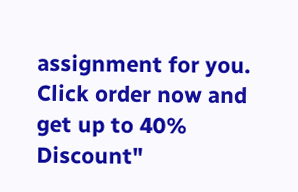assignment for you. Click order now and get up to 40% Discount"